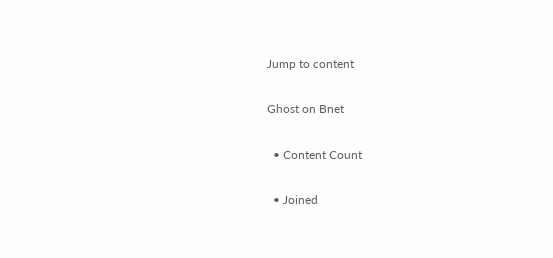Jump to content

Ghost on Bnet

  • Content Count

  • Joined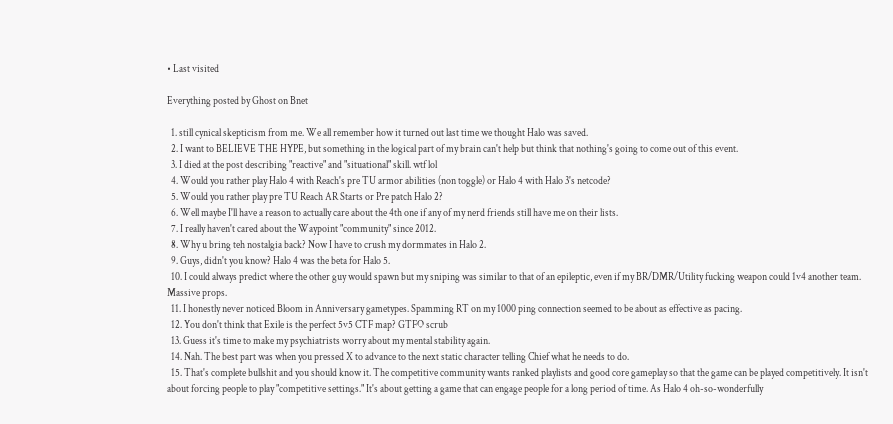• Last visited

Everything posted by Ghost on Bnet

  1. still cynical skepticism from me. We all remember how it turned out last time we thought Halo was saved.
  2. I want to BELIEVE THE HYPE, but something in the logical part of my brain can't help but think that nothing's going to come out of this event.
  3. I died at the post describing "reactive" and "situational" skill. wtf lol
  4. Would you rather play Halo 4 with Reach's pre TU armor abilities (non toggle) or Halo 4 with Halo 3's netcode?
  5. Would you rather play pre TU Reach AR Starts or Pre patch Halo 2?
  6. Well maybe I'll have a reason to actually care about the 4th one if any of my nerd friends still have me on their lists.
  7. I really haven't cared about the Waypoint "community" since 2012.
  8. Why u bring teh nostalgia back? Now I have to crush my dormmates in Halo 2.
  9. Guys, didn't you know? Halo 4 was the beta for Halo 5.
  10. I could always predict where the other guy would spawn but my sniping was similar to that of an epileptic, even if my BR/DMR/Utility fucking weapon could 1v4 another team. Massive props.
  11. I honestly never noticed Bloom in Anniversary gametypes. Spamming RT on my 1000 ping connection seemed to be about as effective as pacing.
  12. You don't think that Exile is the perfect 5v5 CTF map? GTFO scrub
  13. Guess it's time to make my psychiatrists worry about my mental stability again.
  14. Nah. The best part was when you pressed X to advance to the next static character telling Chief what he needs to do.
  15. That's complete bullshit and you should know it. The competitive community wants ranked playlists and good core gameplay so that the game can be played competitively. It isn't about forcing people to play "competitive settings." It's about getting a game that can engage people for a long period of time. As Halo 4 oh-so-wonderfully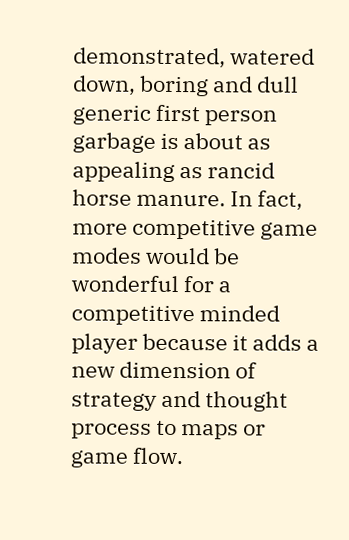demonstrated, watered down, boring and dull generic first person garbage is about as appealing as rancid horse manure. In fact, more competitive game modes would be wonderful for a competitive minded player because it adds a new dimension of strategy and thought process to maps or game flow.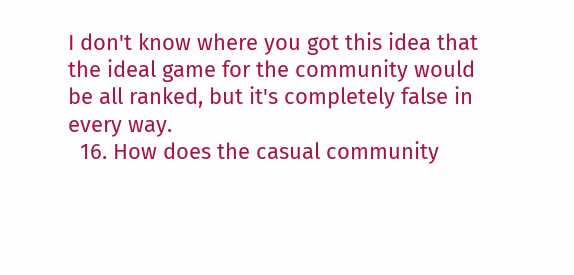I don't know where you got this idea that the ideal game for the community would be all ranked, but it's completely false in every way.
  16. How does the casual community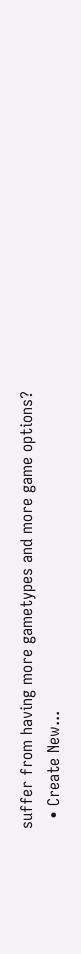suffer from having more gametypes and more game options?
  • Create New...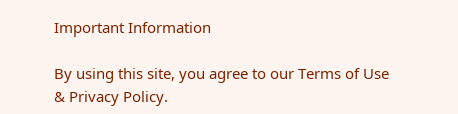Important Information

By using this site, you agree to our Terms of Use & Privacy Policy.